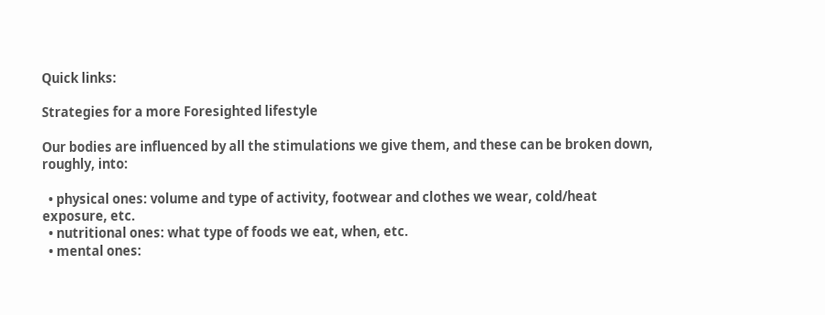Quick links:

Strategies for a more Foresighted lifestyle

Our bodies are influenced by all the stimulations we give them, and these can be broken down, roughly, into:

  • physical ones: volume and type of activity, footwear and clothes we wear, cold/heat exposure, etc.
  • nutritional ones: what type of foods we eat, when, etc.
  • mental ones: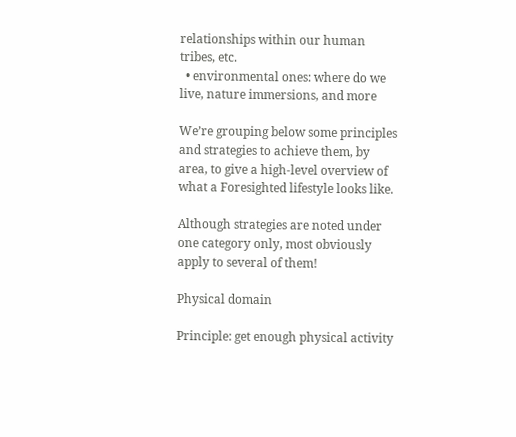relationships within our human tribes, etc.
  • environmental ones: where do we live, nature immersions, and more

We’re grouping below some principles and strategies to achieve them, by area, to give a high-level overview of what a Foresighted lifestyle looks like.

Although strategies are noted under one category only, most obviously apply to several of them!

Physical domain

Principle: get enough physical activity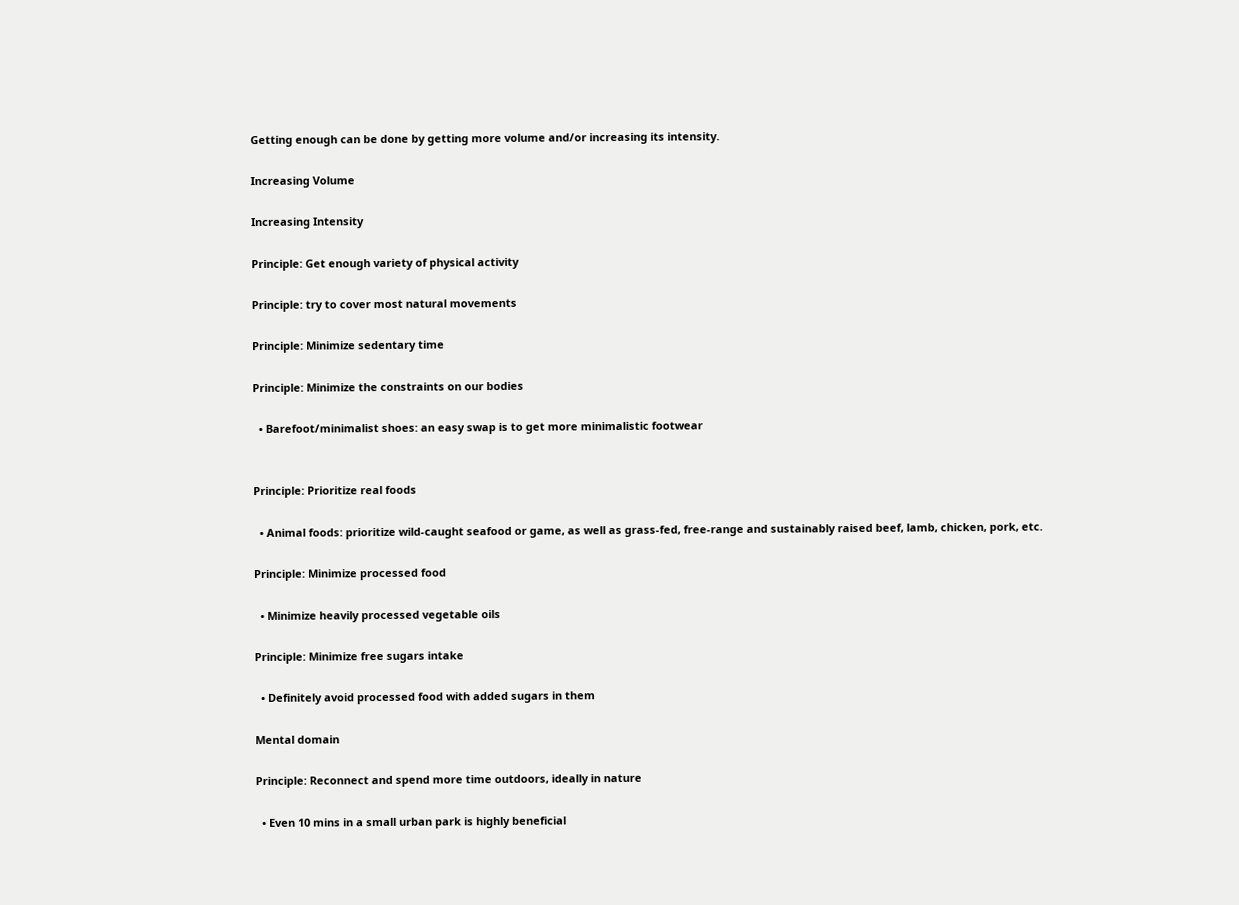Getting enough can be done by getting more volume and/or increasing its intensity.

Increasing Volume

Increasing Intensity

Principle: Get enough variety of physical activity

Principle: try to cover most natural movements

Principle: Minimize sedentary time

Principle: Minimize the constraints on our bodies

  • Barefoot/minimalist shoes: an easy swap is to get more minimalistic footwear


Principle: Prioritize real foods

  • Animal foods: prioritize wild-caught seafood or game, as well as grass-fed, free-range and sustainably raised beef, lamb, chicken, pork, etc.

Principle: Minimize processed food

  • Minimize heavily processed vegetable oils

Principle: Minimize free sugars intake

  • Definitely avoid processed food with added sugars in them

Mental domain

Principle: Reconnect and spend more time outdoors, ideally in nature

  • Even 10 mins in a small urban park is highly beneficial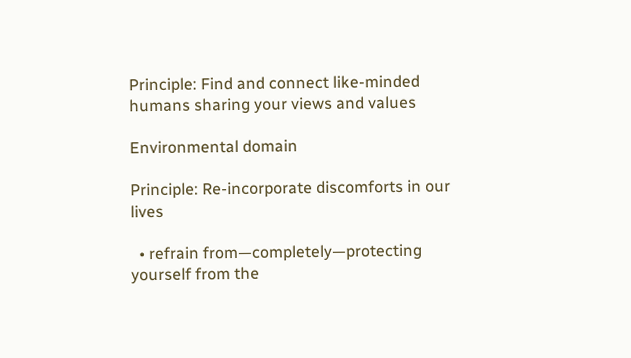Principle: Find and connect like-minded humans sharing your views and values

Environmental domain

Principle: Re-incorporate discomforts in our lives

  • refrain from—completely—protecting yourself from the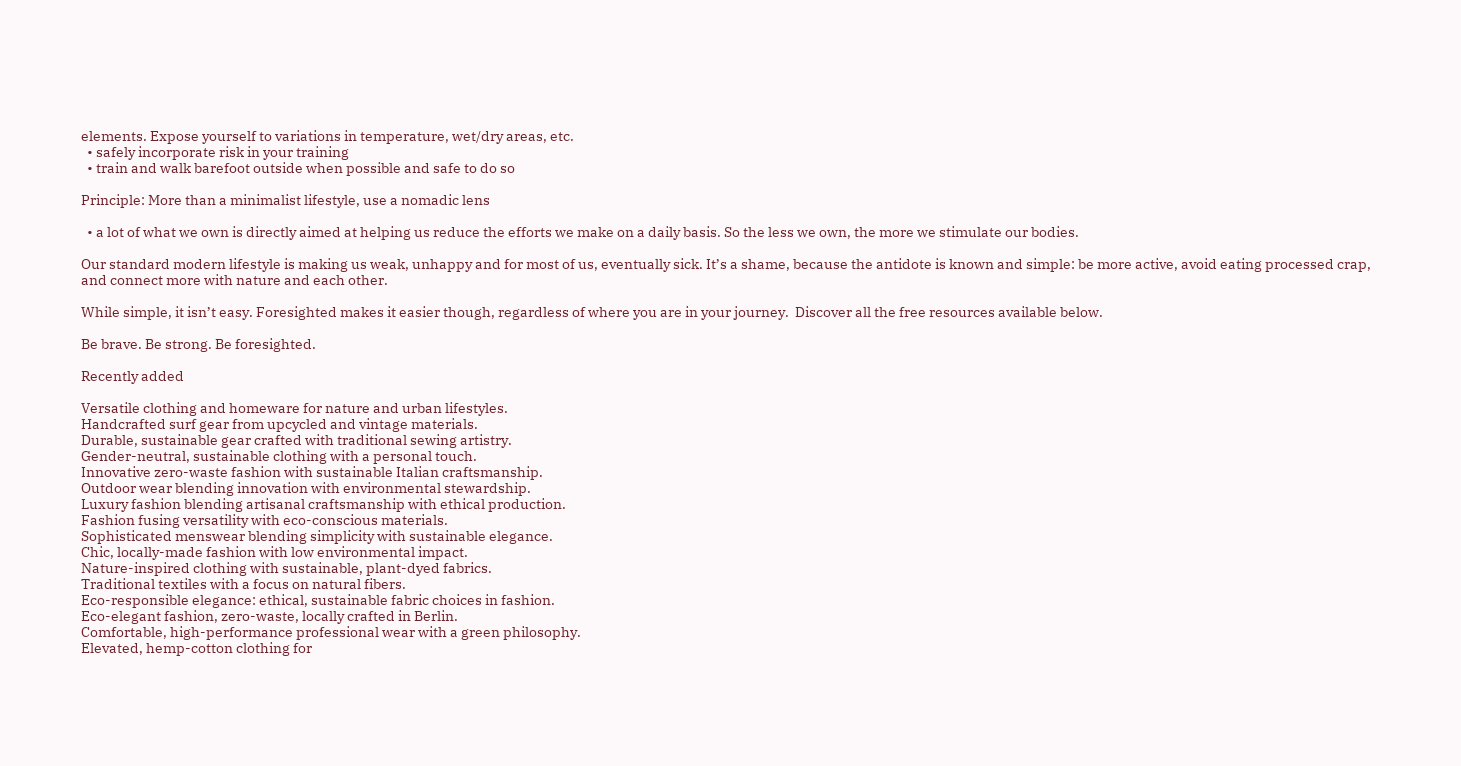elements. Expose yourself to variations in temperature, wet/dry areas, etc.
  • safely incorporate risk in your training
  • train and walk barefoot outside when possible and safe to do so

Principle: More than a minimalist lifestyle, use a nomadic lens

  • a lot of what we own is directly aimed at helping us reduce the efforts we make on a daily basis. So the less we own, the more we stimulate our bodies.

Our standard modern lifestyle is making us weak, unhappy and for most of us, eventually sick. It’s a shame, because the antidote is known and simple: be more active, avoid eating processed crap, and connect more with nature and each other.

While simple, it isn’t easy. Foresighted makes it easier though, regardless of where you are in your journey.  Discover all the free resources available below.

Be brave. Be strong. Be foresighted.

Recently added

Versatile clothing and homeware for nature and urban lifestyles.
Handcrafted surf gear from upcycled and vintage materials.
Durable, sustainable gear crafted with traditional sewing artistry.
Gender-neutral, sustainable clothing with a personal touch.
Innovative zero-waste fashion with sustainable Italian craftsmanship.
Outdoor wear blending innovation with environmental stewardship.
Luxury fashion blending artisanal craftsmanship with ethical production.
Fashion fusing versatility with eco-conscious materials.
Sophisticated menswear blending simplicity with sustainable elegance.
Chic, locally-made fashion with low environmental impact.
Nature-inspired clothing with sustainable, plant-dyed fabrics.
Traditional textiles with a focus on natural fibers.
Eco-responsible elegance: ethical, sustainable fabric choices in fashion.
Eco-elegant fashion, zero-waste, locally crafted in Berlin.
Comfortable, high-performance professional wear with a green philosophy.
Elevated, hemp-cotton clothing for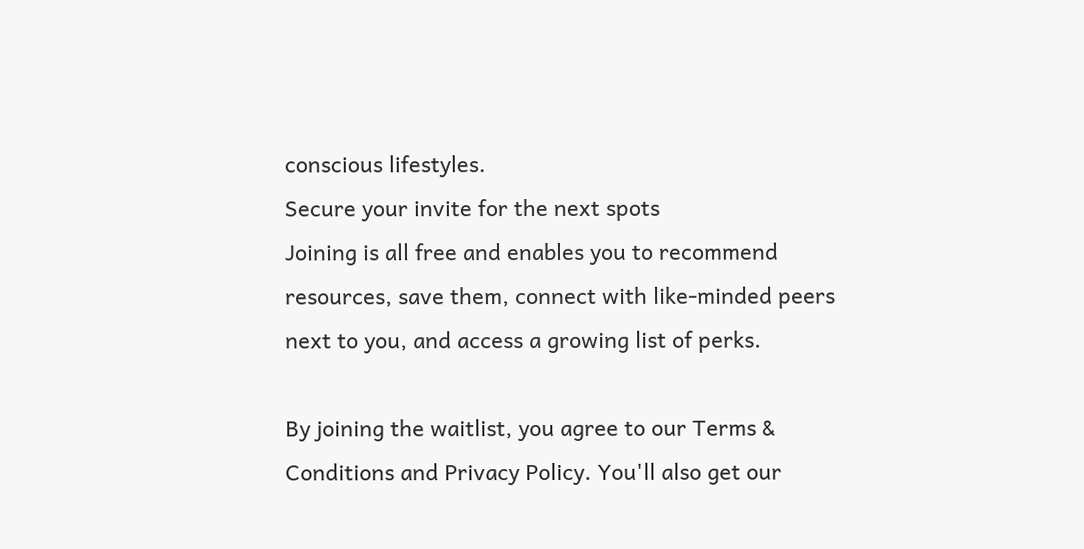conscious lifestyles.
Secure your invite for the next spots
Joining is all free and enables you to recommend resources, save them, connect with like-minded peers next to you, and access a growing list of perks.

By joining the waitlist, you agree to our Terms & Conditions and Privacy Policy. You'll also get our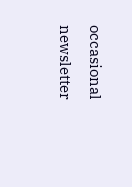occasional newsletter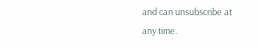and can unsubscribe at any time.